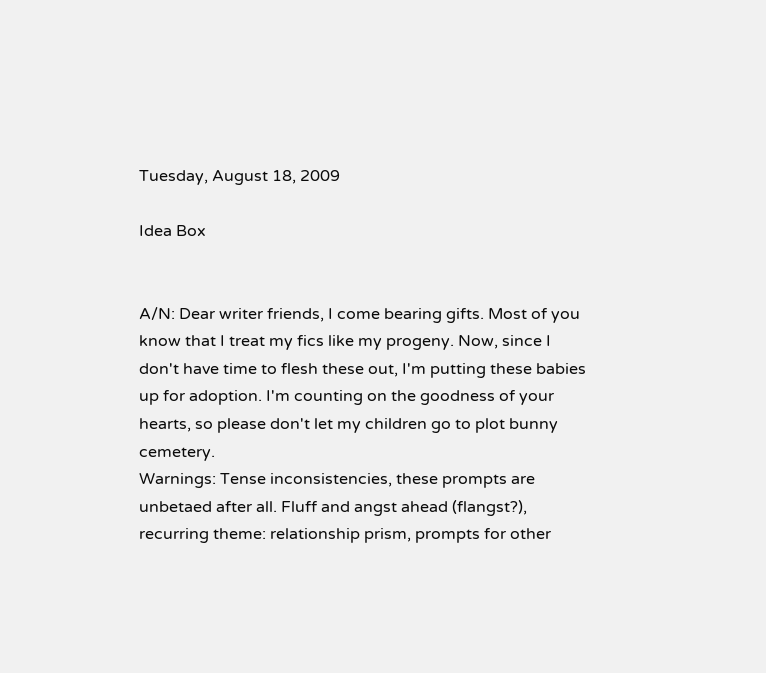Tuesday, August 18, 2009

Idea Box


A/N: Dear writer friends, I come bearing gifts. Most of you know that I treat my fics like my progeny. Now, since I don't have time to flesh these out, I'm putting these babies up for adoption. I'm counting on the goodness of your hearts, so please don't let my children go to plot bunny cemetery.
Warnings: Tense inconsistencies, these prompts are unbetaed after all. Fluff and angst ahead (flangst?), recurring theme: relationship prism, prompts for other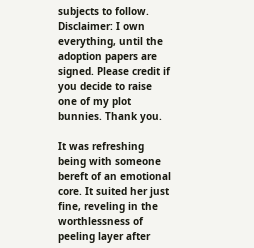subjects to follow.
Disclaimer: I own everything, until the adoption papers are signed. Please credit if you decide to raise one of my plot bunnies. Thank you.

It was refreshing being with someone bereft of an emotional core. It suited her just fine, reveling in the worthlessness of peeling layer after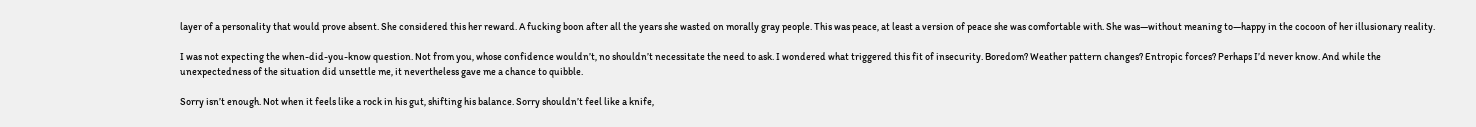layer of a personality that would prove absent. She considered this her reward. A fucking boon after all the years she wasted on morally gray people. This was peace, at least a version of peace she was comfortable with. She was—without meaning to—happy in the cocoon of her illusionary reality.

I was not expecting the when-did-you-know question. Not from you, whose confidence wouldn’t, no shouldn’t necessitate the need to ask. I wondered what triggered this fit of insecurity. Boredom? Weather pattern changes? Entropic forces? Perhaps I’d never know. And while the unexpectedness of the situation did unsettle me, it nevertheless gave me a chance to quibble.

Sorry isn’t enough. Not when it feels like a rock in his gut, shifting his balance. Sorry shouldn’t feel like a knife,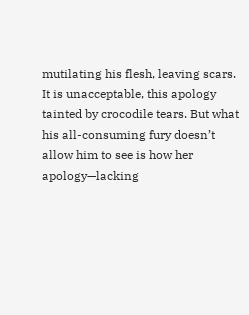mutilating his flesh, leaving scars. It is unacceptable, this apology tainted by crocodile tears. But what his all-consuming fury doesn’t allow him to see is how her apology—lacking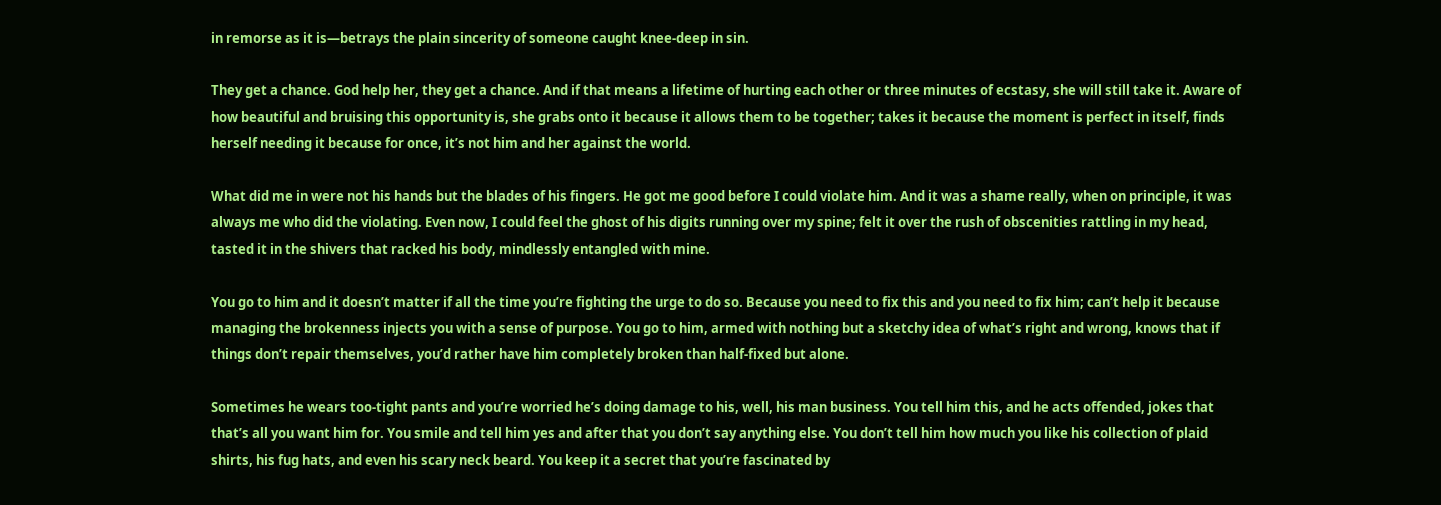in remorse as it is—betrays the plain sincerity of someone caught knee-deep in sin.

They get a chance. God help her, they get a chance. And if that means a lifetime of hurting each other or three minutes of ecstasy, she will still take it. Aware of how beautiful and bruising this opportunity is, she grabs onto it because it allows them to be together; takes it because the moment is perfect in itself, finds herself needing it because for once, it’s not him and her against the world.

What did me in were not his hands but the blades of his fingers. He got me good before I could violate him. And it was a shame really, when on principle, it was always me who did the violating. Even now, I could feel the ghost of his digits running over my spine; felt it over the rush of obscenities rattling in my head, tasted it in the shivers that racked his body, mindlessly entangled with mine.

You go to him and it doesn’t matter if all the time you’re fighting the urge to do so. Because you need to fix this and you need to fix him; can’t help it because managing the brokenness injects you with a sense of purpose. You go to him, armed with nothing but a sketchy idea of what’s right and wrong, knows that if things don’t repair themselves, you’d rather have him completely broken than half-fixed but alone.

Sometimes he wears too-tight pants and you’re worried he’s doing damage to his, well, his man business. You tell him this, and he acts offended, jokes that that’s all you want him for. You smile and tell him yes and after that you don’t say anything else. You don’t tell him how much you like his collection of plaid shirts, his fug hats, and even his scary neck beard. You keep it a secret that you’re fascinated by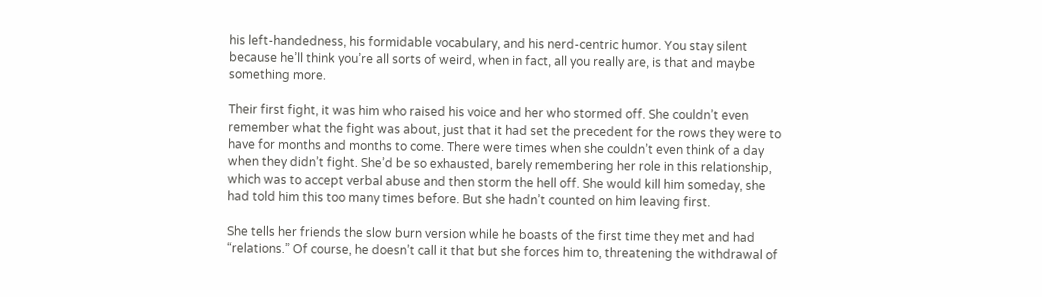his left-handedness, his formidable vocabulary, and his nerd-centric humor. You stay silent because he’ll think you’re all sorts of weird, when in fact, all you really are, is that and maybe something more.

Their first fight, it was him who raised his voice and her who stormed off. She couldn’t even remember what the fight was about, just that it had set the precedent for the rows they were to have for months and months to come. There were times when she couldn’t even think of a day when they didn’t fight. She’d be so exhausted, barely remembering her role in this relationship, which was to accept verbal abuse and then storm the hell off. She would kill him someday, she had told him this too many times before. But she hadn’t counted on him leaving first.

She tells her friends the slow burn version while he boasts of the first time they met and had “relations.” Of course, he doesn’t call it that but she forces him to, threatening the withdrawal of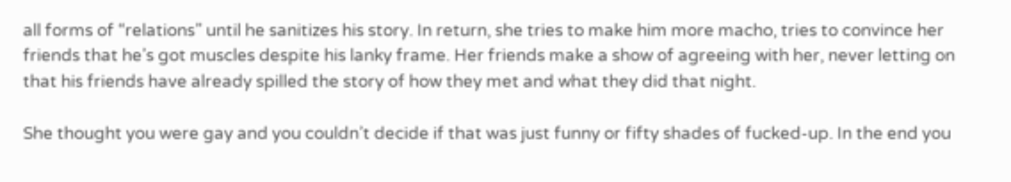all forms of “relations” until he sanitizes his story. In return, she tries to make him more macho, tries to convince her friends that he’s got muscles despite his lanky frame. Her friends make a show of agreeing with her, never letting on that his friends have already spilled the story of how they met and what they did that night.

She thought you were gay and you couldn’t decide if that was just funny or fifty shades of fucked-up. In the end you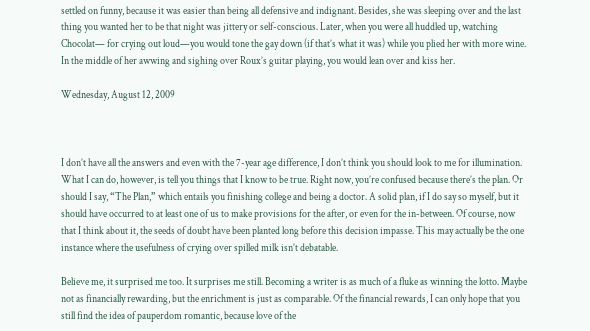settled on funny, because it was easier than being all defensive and indignant. Besides, she was sleeping over and the last thing you wanted her to be that night was jittery or self-conscious. Later, when you were all huddled up, watching Chocolat— for crying out loud—you would tone the gay down (if that’s what it was) while you plied her with more wine. In the middle of her awwing and sighing over Roux’s guitar playing, you would lean over and kiss her.

Wednesday, August 12, 2009



I don’t have all the answers and even with the 7-year age difference, I don’t think you should look to me for illumination. What I can do, however, is tell you things that I know to be true. Right now, you’re confused because there’s the plan. Or should I say, “The Plan,” which entails you finishing college and being a doctor. A solid plan, if I do say so myself, but it should have occurred to at least one of us to make provisions for the after, or even for the in-between. Of course, now that I think about it, the seeds of doubt have been planted long before this decision impasse. This may actually be the one instance where the usefulness of crying over spilled milk isn’t debatable.

Believe me, it surprised me too. It surprises me still. Becoming a writer is as much of a fluke as winning the lotto. Maybe not as financially rewarding, but the enrichment is just as comparable. Of the financial rewards, I can only hope that you still find the idea of pauperdom romantic, because love of the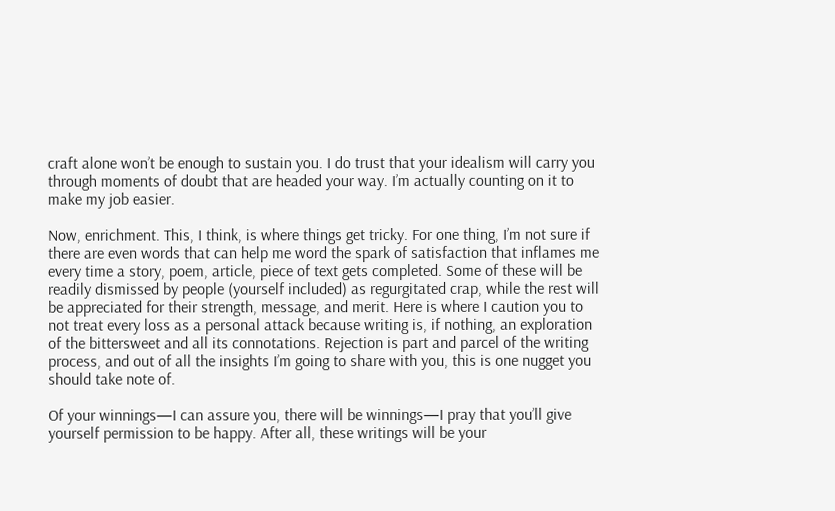craft alone won’t be enough to sustain you. I do trust that your idealism will carry you through moments of doubt that are headed your way. I’m actually counting on it to make my job easier.

Now, enrichment. This, I think, is where things get tricky. For one thing, I’m not sure if there are even words that can help me word the spark of satisfaction that inflames me every time a story, poem, article, piece of text gets completed. Some of these will be readily dismissed by people (yourself included) as regurgitated crap, while the rest will be appreciated for their strength, message, and merit. Here is where I caution you to not treat every loss as a personal attack because writing is, if nothing, an exploration of the bittersweet and all its connotations. Rejection is part and parcel of the writing process, and out of all the insights I’m going to share with you, this is one nugget you should take note of.

Of your winnings—I can assure you, there will be winnings—I pray that you’ll give yourself permission to be happy. After all, these writings will be your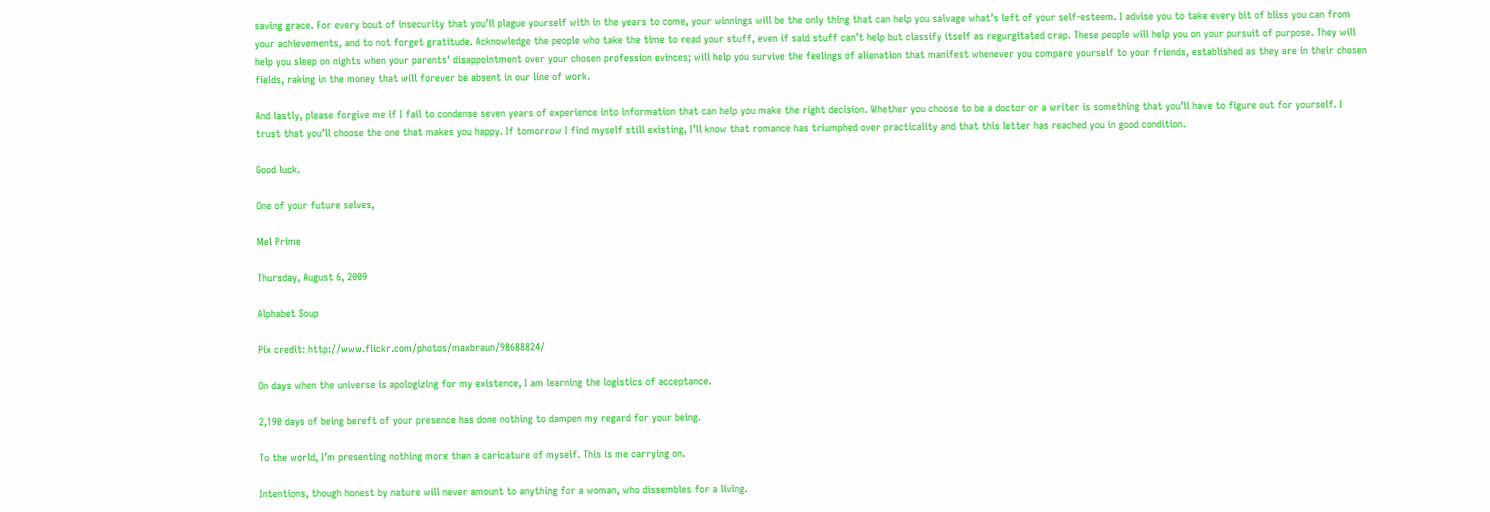saving grace. For every bout of insecurity that you’ll plague yourself with in the years to come, your winnings will be the only thing that can help you salvage what’s left of your self-esteem. I advise you to take every bit of bliss you can from your achievements, and to not forget gratitude. Acknowledge the people who take the time to read your stuff, even if said stuff can’t help but classify itself as regurgitated crap. These people will help you on your pursuit of purpose. They will help you sleep on nights when your parents’ disappointment over your chosen profession evinces; will help you survive the feelings of alienation that manifest whenever you compare yourself to your friends, established as they are in their chosen fields, raking in the money that will forever be absent in our line of work.

And lastly, please forgive me if I fail to condense seven years of experience into information that can help you make the right decision. Whether you choose to be a doctor or a writer is something that you’ll have to figure out for yourself. I trust that you’ll choose the one that makes you happy. If tomorrow I find myself still existing, I’ll know that romance has triumphed over practicality and that this letter has reached you in good condition.

Good luck.

One of your future selves,

Mel Prime

Thursday, August 6, 2009

Alphabet Soup

Pix credit: http://www.flickr.com/photos/maxbraun/98688824/

On days when the universe is apologizing for my existence, I am learning the logistics of acceptance.

2,190 days of being bereft of your presence has done nothing to dampen my regard for your being.

To the world, I’m presenting nothing more than a caricature of myself. This is me carrying on.

Intentions, though honest by nature will never amount to anything for a woman, who dissembles for a living.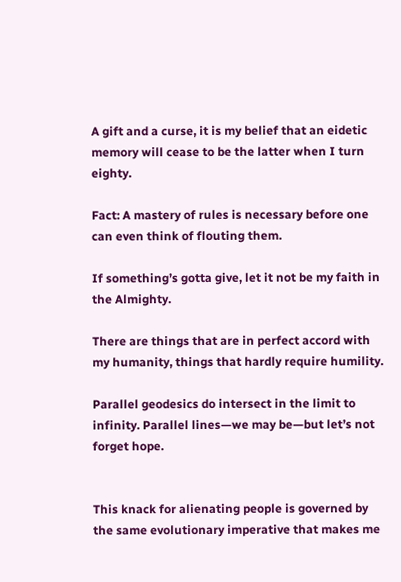A gift and a curse, it is my belief that an eidetic memory will cease to be the latter when I turn eighty.

Fact: A mastery of rules is necessary before one can even think of flouting them.

If something’s gotta give, let it not be my faith in the Almighty.

There are things that are in perfect accord with my humanity, things that hardly require humility.

Parallel geodesics do intersect in the limit to infinity. Parallel lines—we may be—but let’s not forget hope.


This knack for alienating people is governed by the same evolutionary imperative that makes me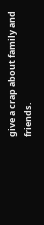give a crap about family and friends.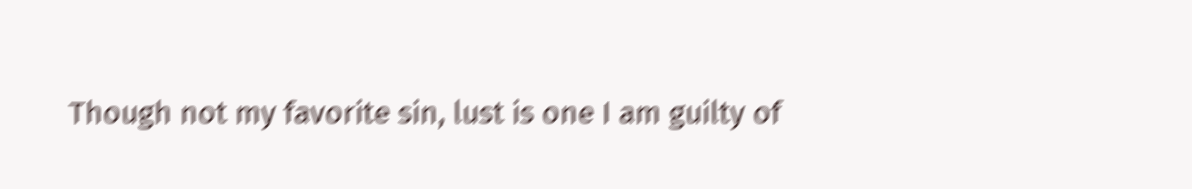Though not my favorite sin, lust is one I am guilty of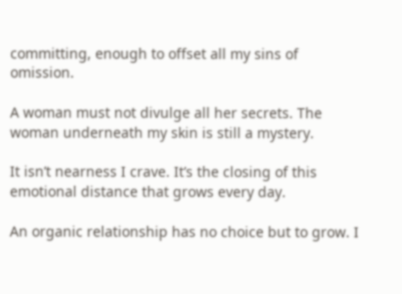committing, enough to offset all my sins of omission.

A woman must not divulge all her secrets. The woman underneath my skin is still a mystery.

It isn’t nearness I crave. It’s the closing of this emotional distance that grows every day.

An organic relationship has no choice but to grow. I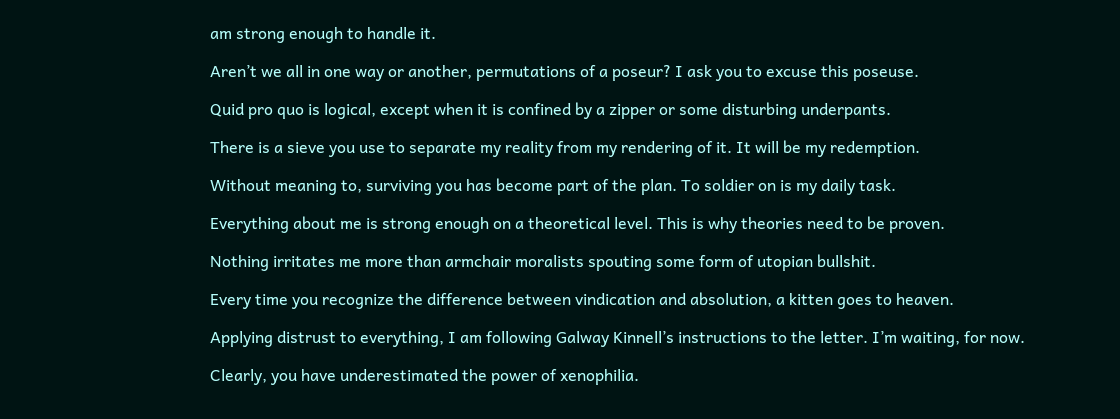am strong enough to handle it.

Aren’t we all in one way or another, permutations of a poseur? I ask you to excuse this poseuse.

Quid pro quo is logical, except when it is confined by a zipper or some disturbing underpants.

There is a sieve you use to separate my reality from my rendering of it. It will be my redemption.

Without meaning to, surviving you has become part of the plan. To soldier on is my daily task.

Everything about me is strong enough on a theoretical level. This is why theories need to be proven.

Nothing irritates me more than armchair moralists spouting some form of utopian bullshit.

Every time you recognize the difference between vindication and absolution, a kitten goes to heaven.

Applying distrust to everything, I am following Galway Kinnell’s instructions to the letter. I’m waiting, for now.

Clearly, you have underestimated the power of xenophilia.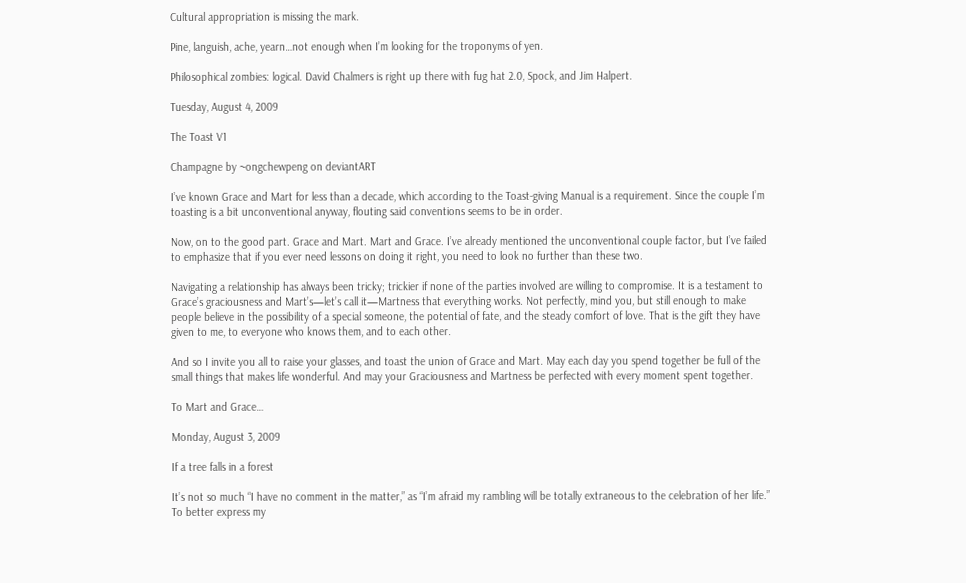Cultural appropriation is missing the mark.

Pine, languish, ache, yearn…not enough when I’m looking for the troponyms of yen.

Philosophical zombies: logical. David Chalmers is right up there with fug hat 2.0, Spock, and Jim Halpert.

Tuesday, August 4, 2009

The Toast V1

Champagne by ~ongchewpeng on deviantART

I’ve known Grace and Mart for less than a decade, which according to the Toast-giving Manual is a requirement. Since the couple I’m toasting is a bit unconventional anyway, flouting said conventions seems to be in order.

Now, on to the good part. Grace and Mart. Mart and Grace. I’ve already mentioned the unconventional couple factor, but I’ve failed to emphasize that if you ever need lessons on doing it right, you need to look no further than these two.

Navigating a relationship has always been tricky; trickier if none of the parties involved are willing to compromise. It is a testament to Grace’s graciousness and Mart’s—let’s call it—Martness that everything works. Not perfectly, mind you, but still enough to make people believe in the possibility of a special someone, the potential of fate, and the steady comfort of love. That is the gift they have given to me, to everyone who knows them, and to each other.

And so I invite you all to raise your glasses, and toast the union of Grace and Mart. May each day you spend together be full of the small things that makes life wonderful. And may your Graciousness and Martness be perfected with every moment spent together.

To Mart and Grace…

Monday, August 3, 2009

If a tree falls in a forest

It’s not so much “I have no comment in the matter,” as “I’m afraid my rambling will be totally extraneous to the celebration of her life.” To better express my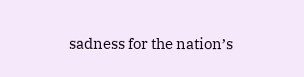sadness for the nation’s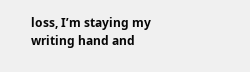loss, I’m staying my writing hand and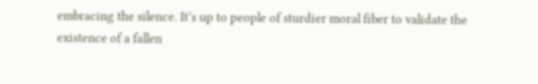embracing the silence. It’s up to people of sturdier moral fiber to validate the existence of a fallen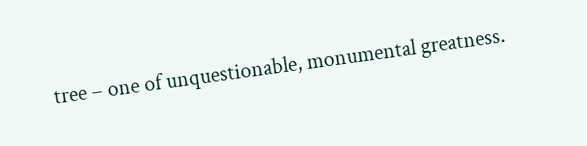tree – one of unquestionable, monumental greatness.